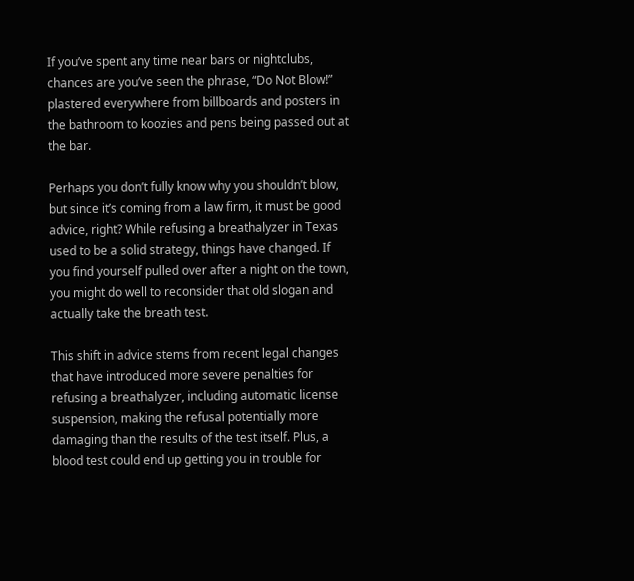If you’ve spent any time near bars or nightclubs, chances are you’ve seen the phrase, “Do Not Blow!” plastered everywhere from billboards and posters in the bathroom to koozies and pens being passed out at the bar.

Perhaps you don’t fully know why you shouldn’t blow, but since it’s coming from a law firm, it must be good advice, right? While refusing a breathalyzer in Texas used to be a solid strategy, things have changed. If you find yourself pulled over after a night on the town, you might do well to reconsider that old slogan and actually take the breath test.

This shift in advice stems from recent legal changes that have introduced more severe penalties for refusing a breathalyzer, including automatic license suspension, making the refusal potentially more damaging than the results of the test itself. Plus, a blood test could end up getting you in trouble for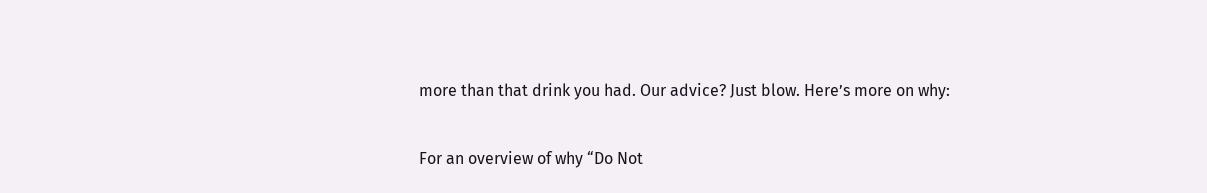more than that drink you had. Our advice? Just blow. Here’s more on why:

For an overview of why “Do Not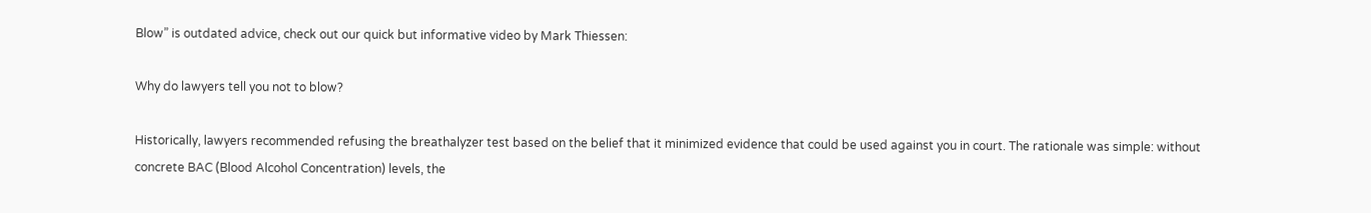Blow” is outdated advice, check out our quick but informative video by Mark Thiessen:

Why do lawyers tell you not to blow?

Historically, lawyers recommended refusing the breathalyzer test based on the belief that it minimized evidence that could be used against you in court. The rationale was simple: without concrete BAC (Blood Alcohol Concentration) levels, the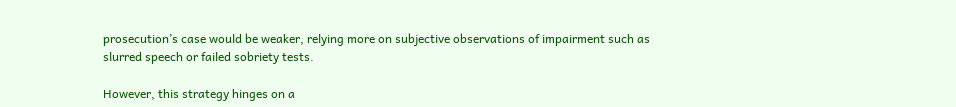prosecution’s case would be weaker, relying more on subjective observations of impairment such as slurred speech or failed sobriety tests.

However, this strategy hinges on a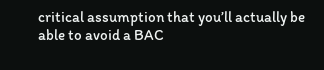critical assumption that you’ll actually be able to avoid a BAC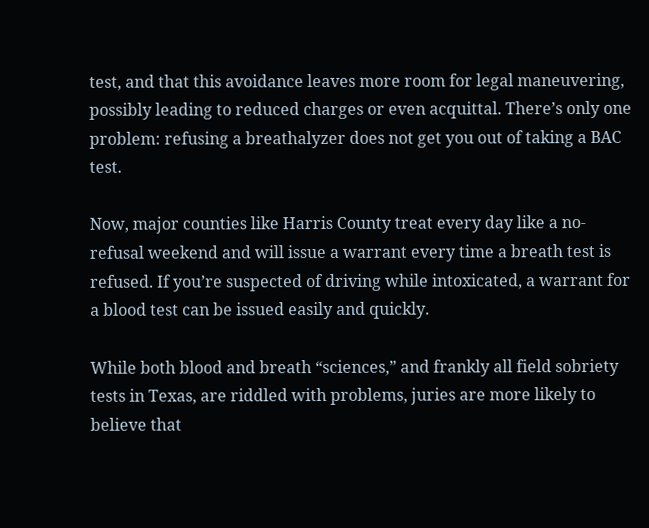test, and that this avoidance leaves more room for legal maneuvering, possibly leading to reduced charges or even acquittal. There’s only one problem: refusing a breathalyzer does not get you out of taking a BAC test.

Now, major counties like Harris County treat every day like a no-refusal weekend and will issue a warrant every time a breath test is refused. If you’re suspected of driving while intoxicated, a warrant for a blood test can be issued easily and quickly.

While both blood and breath “sciences,” and frankly all field sobriety tests in Texas, are riddled with problems, juries are more likely to believe that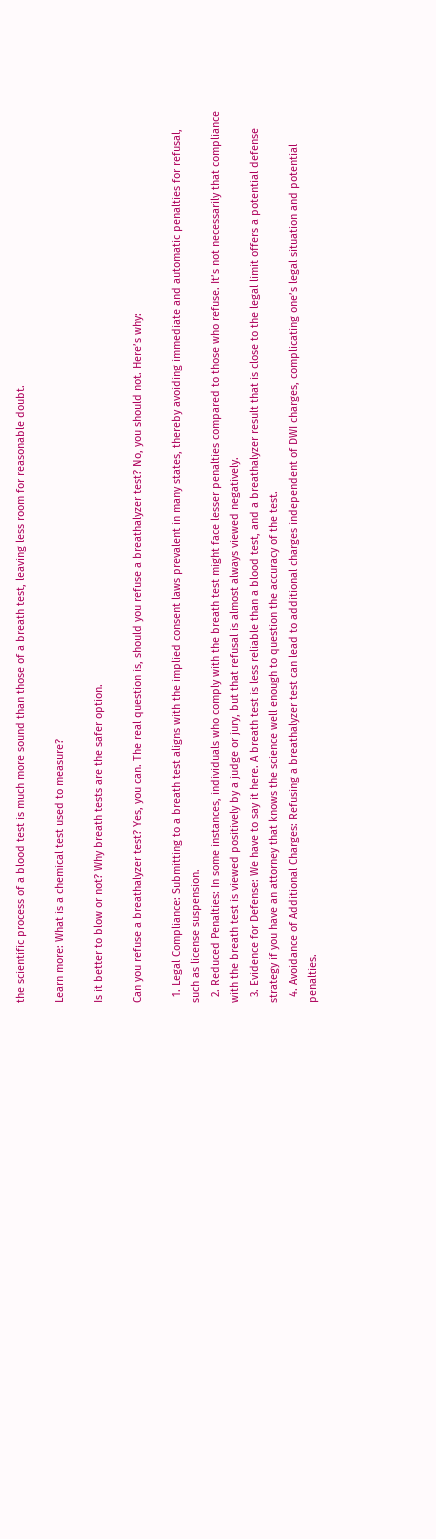the scientific process of a blood test is much more sound than those of a breath test, leaving less room for reasonable doubt.

Learn more: What is a chemical test used to measure?

Is it better to blow or not? Why breath tests are the safer option.

Can you refuse a breathalyzer test? Yes, you can. The real question is, should you refuse a breathalyzer test? No, you should not. Here’s why:

  1. Legal Compliance: Submitting to a breath test aligns with the implied consent laws prevalent in many states, thereby avoiding immediate and automatic penalties for refusal, such as license suspension.
  2. Reduced Penalties: In some instances, individuals who comply with the breath test might face lesser penalties compared to those who refuse. It’s not necessarily that compliance with the breath test is viewed positively by a judge or jury, but that refusal is almost always viewed negatively.
  3. Evidence for Defense: We have to say it here. A breath test is less reliable than a blood test, and a breathalyzer result that is close to the legal limit offers a potential defense strategy if you have an attorney that knows the science well enough to question the accuracy of the test.
  4. Avoidance of Additional Charges: Refusing a breathalyzer test can lead to additional charges independent of DWI charges, complicating one’s legal situation and potential penalties.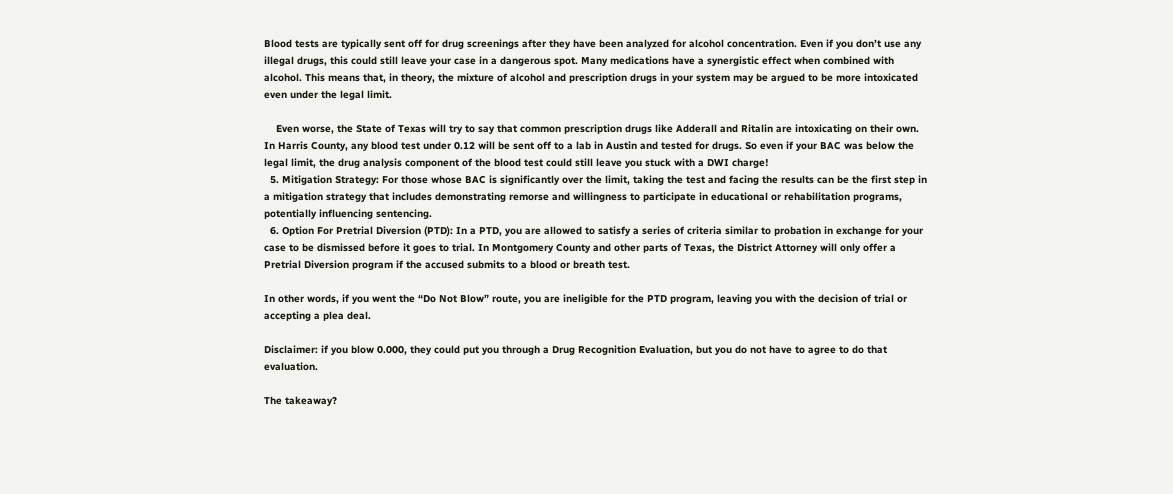Blood tests are typically sent off for drug screenings after they have been analyzed for alcohol concentration. Even if you don’t use any illegal drugs, this could still leave your case in a dangerous spot. Many medications have a synergistic effect when combined with alcohol. This means that, in theory, the mixture of alcohol and prescription drugs in your system may be argued to be more intoxicated even under the legal limit.

    Even worse, the State of Texas will try to say that common prescription drugs like Adderall and Ritalin are intoxicating on their own. In Harris County, any blood test under 0.12 will be sent off to a lab in Austin and tested for drugs. So even if your BAC was below the legal limit, the drug analysis component of the blood test could still leave you stuck with a DWI charge!
  5. Mitigation Strategy: For those whose BAC is significantly over the limit, taking the test and facing the results can be the first step in a mitigation strategy that includes demonstrating remorse and willingness to participate in educational or rehabilitation programs, potentially influencing sentencing.
  6. Option For Pretrial Diversion (PTD): In a PTD, you are allowed to satisfy a series of criteria similar to probation in exchange for your case to be dismissed before it goes to trial. In Montgomery County and other parts of Texas, the District Attorney will only offer a Pretrial Diversion program if the accused submits to a blood or breath test.

In other words, if you went the “Do Not Blow” route, you are ineligible for the PTD program, leaving you with the decision of trial or accepting a plea deal.

Disclaimer: if you blow 0.000, they could put you through a Drug Recognition Evaluation, but you do not have to agree to do that evaluation.

The takeaway?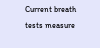Current breath tests measure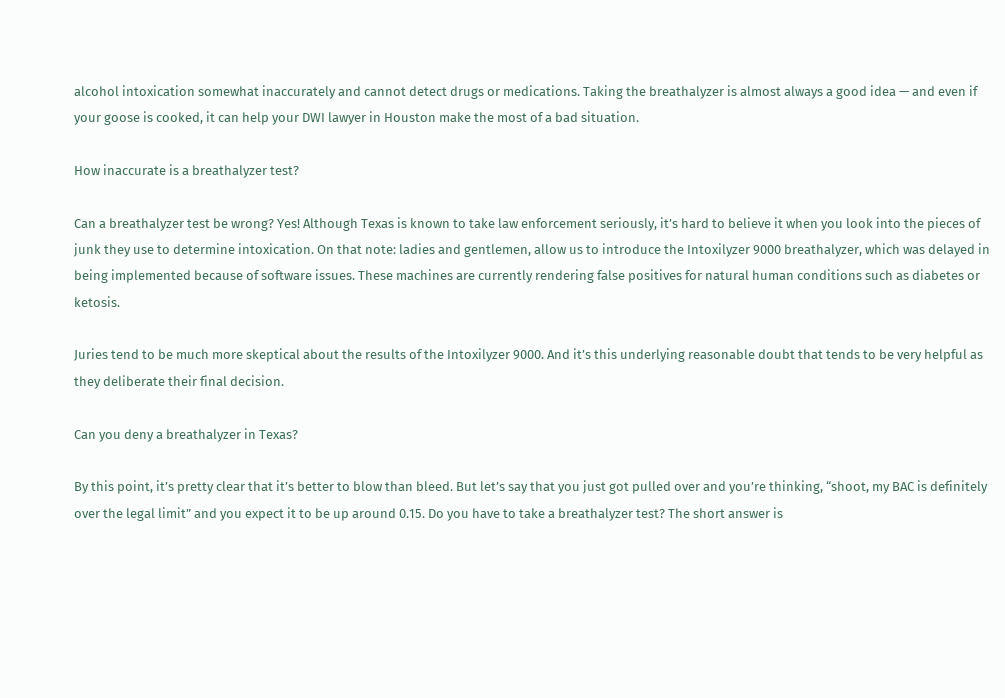alcohol intoxication somewhat inaccurately and cannot detect drugs or medications. Taking the breathalyzer is almost always a good idea — and even if your goose is cooked, it can help your DWI lawyer in Houston make the most of a bad situation.

How inaccurate is a breathalyzer test?

Can a breathalyzer test be wrong? Yes! Although Texas is known to take law enforcement seriously, it’s hard to believe it when you look into the pieces of junk they use to determine intoxication. On that note: ladies and gentlemen, allow us to introduce the Intoxilyzer 9000 breathalyzer, which was delayed in being implemented because of software issues. These machines are currently rendering false positives for natural human conditions such as diabetes or ketosis.

Juries tend to be much more skeptical about the results of the Intoxilyzer 9000. And it’s this underlying reasonable doubt that tends to be very helpful as they deliberate their final decision.

Can you deny a breathalyzer in Texas?

By this point, it’s pretty clear that it’s better to blow than bleed. But let’s say that you just got pulled over and you’re thinking, “shoot, my BAC is definitely over the legal limit” and you expect it to be up around 0.15. Do you have to take a breathalyzer test? The short answer is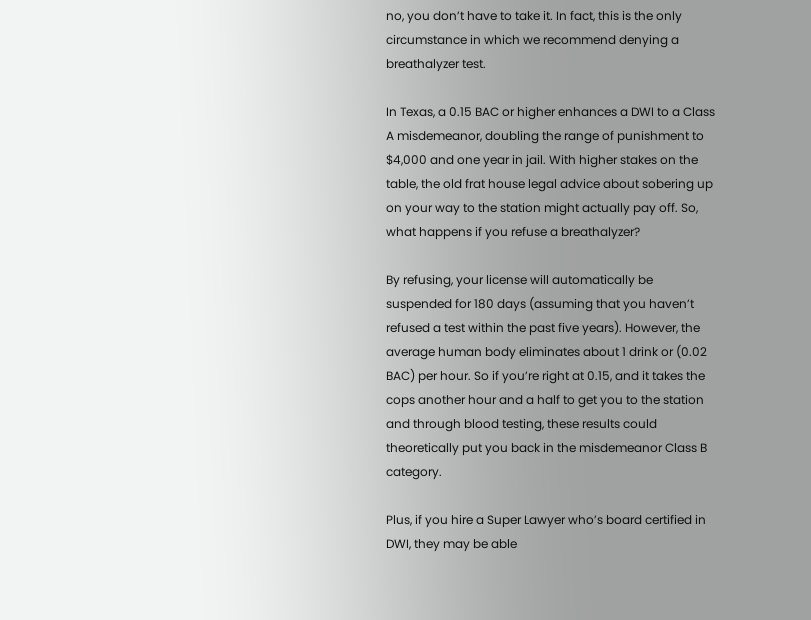no, you don’t have to take it. In fact, this is the only circumstance in which we recommend denying a breathalyzer test.

In Texas, a 0.15 BAC or higher enhances a DWI to a Class A misdemeanor, doubling the range of punishment to $4,000 and one year in jail. With higher stakes on the table, the old frat house legal advice about sobering up on your way to the station might actually pay off. So, what happens if you refuse a breathalyzer?

By refusing, your license will automatically be suspended for 180 days (assuming that you haven’t refused a test within the past five years). However, the average human body eliminates about 1 drink or (0.02 BAC) per hour. So if you’re right at 0.15, and it takes the cops another hour and a half to get you to the station and through blood testing, these results could theoretically put you back in the misdemeanor Class B category.

Plus, if you hire a Super Lawyer who’s board certified in DWI, they may be able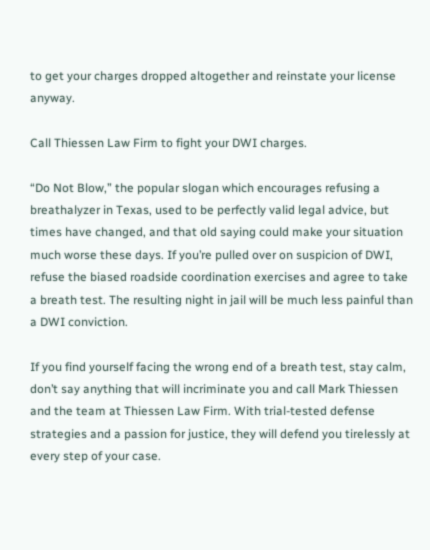to get your charges dropped altogether and reinstate your license anyway.

Call Thiessen Law Firm to fight your DWI charges.

“Do Not Blow,” the popular slogan which encourages refusing a breathalyzer in Texas, used to be perfectly valid legal advice, but times have changed, and that old saying could make your situation much worse these days. If you’re pulled over on suspicion of DWI, refuse the biased roadside coordination exercises and agree to take a breath test. The resulting night in jail will be much less painful than a DWI conviction.

If you find yourself facing the wrong end of a breath test, stay calm, don’t say anything that will incriminate you and call Mark Thiessen and the team at Thiessen Law Firm. With trial-tested defense strategies and a passion for justice, they will defend you tirelessly at every step of your case.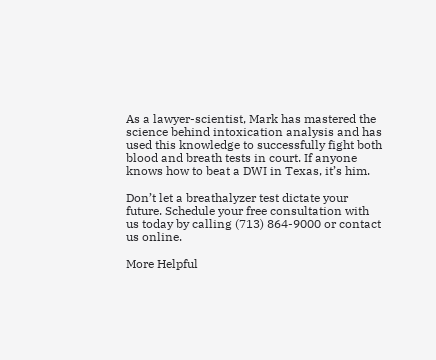As a lawyer-scientist, Mark has mastered the science behind intoxication analysis and has used this knowledge to successfully fight both blood and breath tests in court. If anyone knows how to beat a DWI in Texas, it’s him.

Don’t let a breathalyzer test dictate your future. Schedule your free consultation with us today by calling (713) 864-9000 or contact us online.

More Helpful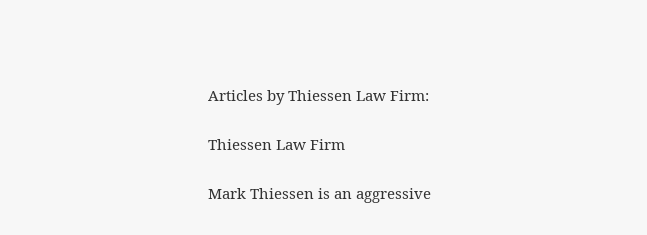Articles by Thiessen Law Firm:

Thiessen Law Firm

Mark Thiessen is an aggressive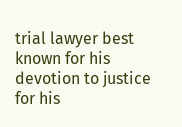trial lawyer best known for his devotion to justice for his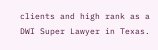clients and high rank as a DWI Super Lawyer in Texas.